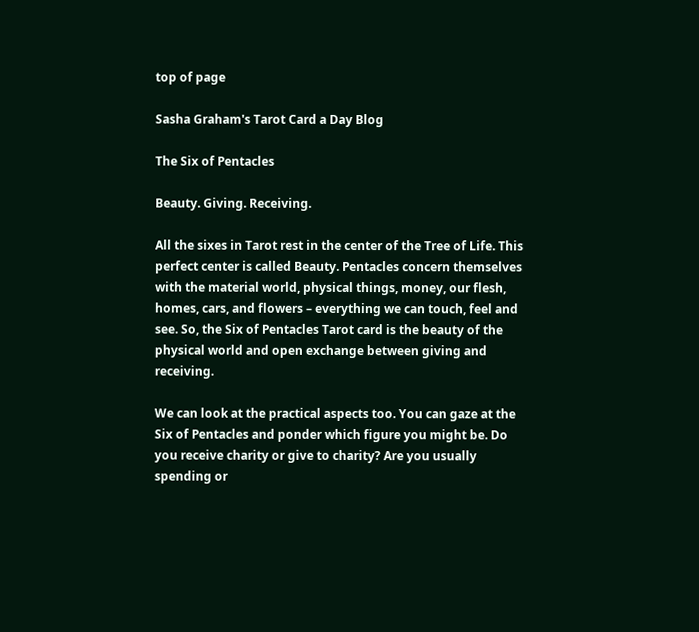top of page

Sasha Graham's Tarot Card a Day Blog

The Six of Pentacles

Beauty. Giving. Receiving.

All the sixes in Tarot rest in the center of the Tree of Life. This perfect center is called Beauty. Pentacles concern themselves with the material world, physical things, money, our flesh, homes, cars, and flowers – everything we can touch, feel and see. So, the Six of Pentacles Tarot card is the beauty of the physical world and open exchange between giving and receiving.

We can look at the practical aspects too. You can gaze at the Six of Pentacles and ponder which figure you might be. Do you receive charity or give to charity? Are you usually spending or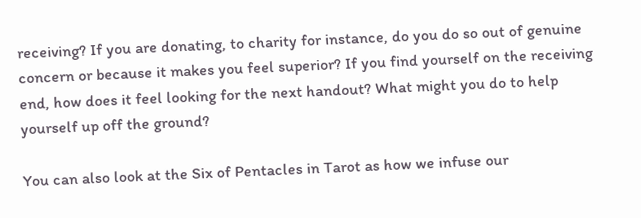receiving? If you are donating, to charity for instance, do you do so out of genuine concern or because it makes you feel superior? If you find yourself on the receiving end, how does it feel looking for the next handout? What might you do to help yourself up off the ground?

You can also look at the Six of Pentacles in Tarot as how we infuse our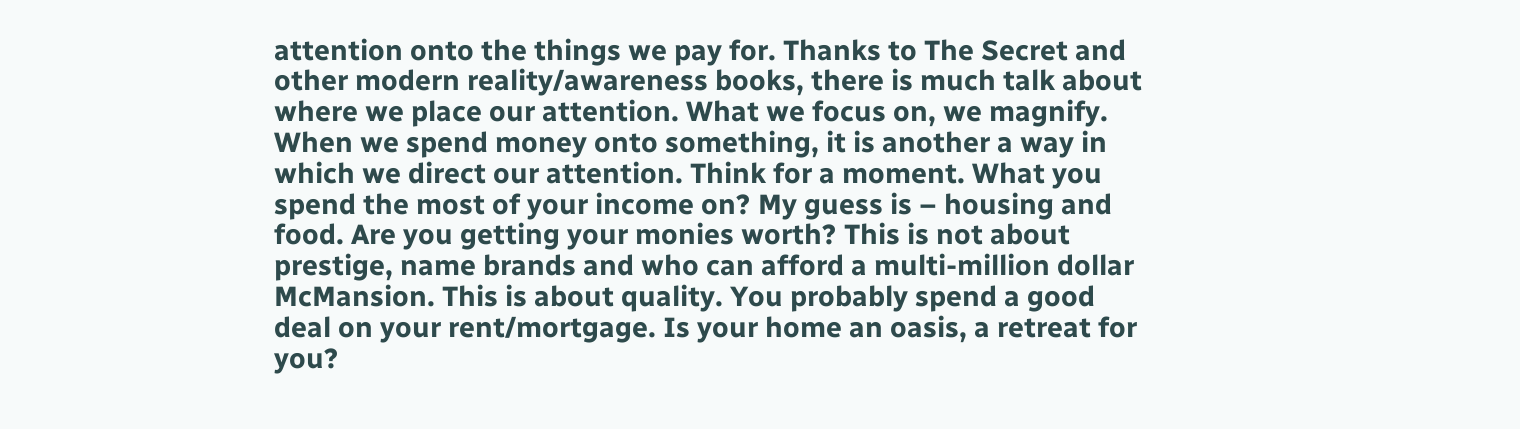attention onto the things we pay for. Thanks to The Secret and other modern reality/awareness books, there is much talk about where we place our attention. What we focus on, we magnify. When we spend money onto something, it is another a way in which we direct our attention. Think for a moment. What you spend the most of your income on? My guess is – housing and food. Are you getting your monies worth? This is not about prestige, name brands and who can afford a multi-million dollar McMansion. This is about quality. You probably spend a good deal on your rent/mortgage. Is your home an oasis, a retreat for you?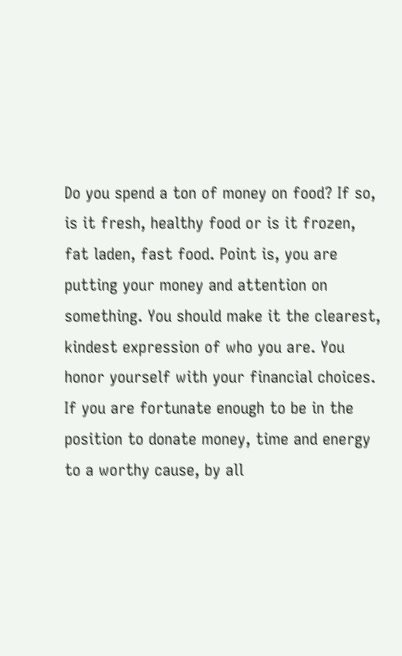Do you spend a ton of money on food? If so, is it fresh, healthy food or is it frozen, fat laden, fast food. Point is, you are putting your money and attention on something. You should make it the clearest, kindest expression of who you are. You honor yourself with your financial choices. If you are fortunate enough to be in the position to donate money, time and energy to a worthy cause, by all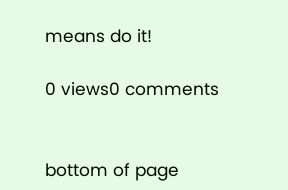means do it!

0 views0 comments


bottom of page